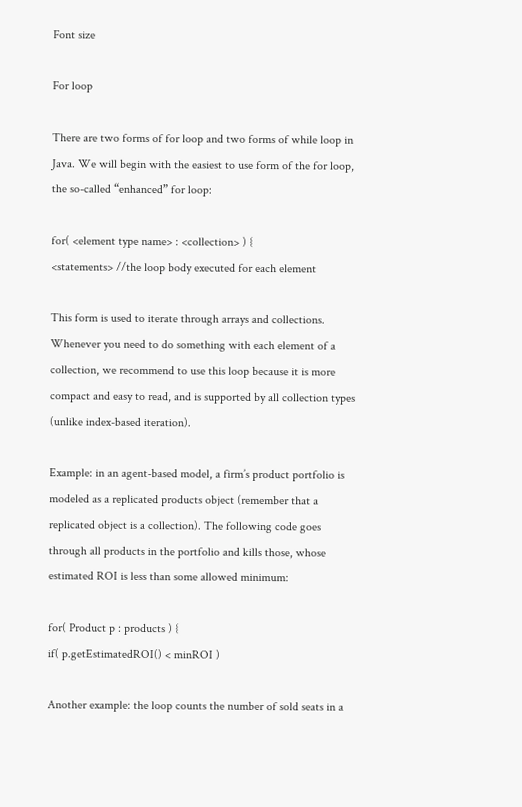Font size

For loop

There are two forms of for loop and two forms of while loop in Java. We will begin with the easiest to use form of the for loop, the so-called “enhanced” for loop:

for( <element type name> : <collection> ) {
<statements> //the loop body executed for each element

This form is used to iterate through arrays and collections. Whenever you need to do something with each element of a collection, we recommend to use this loop because it is more compact and easy to read, and is supported by all collection types (unlike index-based iteration).

Example: in an agent-based model, a firm’s product portfolio is modeled as a replicated products object (remember that a replicated object is a collection). The following code goes through all products in the portfolio and kills those, whose estimated ROI is less than some allowed minimum:

for( Product p : products ) {
if( p.getEstimatedROI() < minROI )

Another example: the loop counts the number of sold seats in a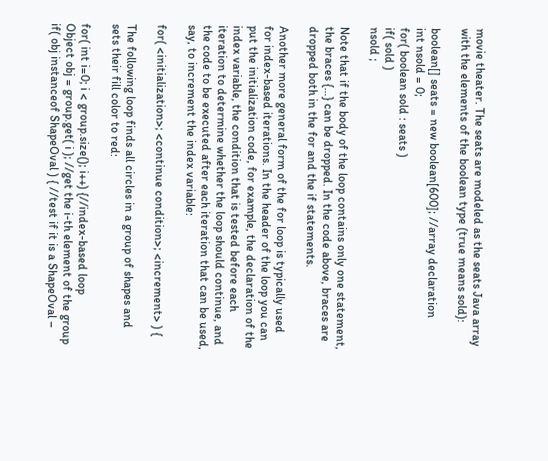movie theater. The seats are modeled as the seats Java array with the elements of the boolean type (true means sold):

boolean[] seats = new boolean[600]; //array declaration
int nsold = 0;
for( boolean sold : seats )
if( sold )
nsold ;

Note that if the body of the loop contains only one statement, the braces {…} can be dropped. In the code above, braces are dropped both in the for and the if statements.

Another more general form of the for loop is typically used for index-based iterations. In the header of the loop you can put the initialization code, for example, the declaration of the index variable, the condition that is tested before each iteration to determine whether the loop should continue, and the code to be executed after each iteration that can be used, say, to increment the index variable:

for( <initialization>; <continue condition>; <increment> ) {

The following loop finds all circles in a group of shapes and sets their fill color to red:

for( int i=0; i < group.size(); i++) {//index-based loop
Object obj = group.get( i ); //get the i-th element of the group
if( obj instanceof ShapeOval ) { //test if it is a ShapeOval –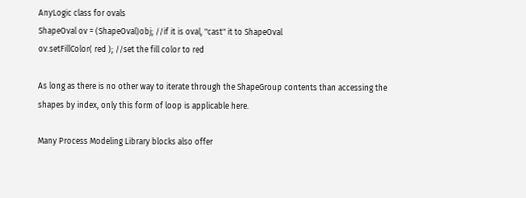AnyLogic class for ovals
ShapeOval ov = (ShapeOval)obj; //if it is oval, "cast" it to ShapeOval
ov.setFillColor( red ); //set the fill color to red

As long as there is no other way to iterate through the ShapeGroup contents than accessing the shapes by index, only this form of loop is applicable here.

Many Process Modeling Library blocks also offer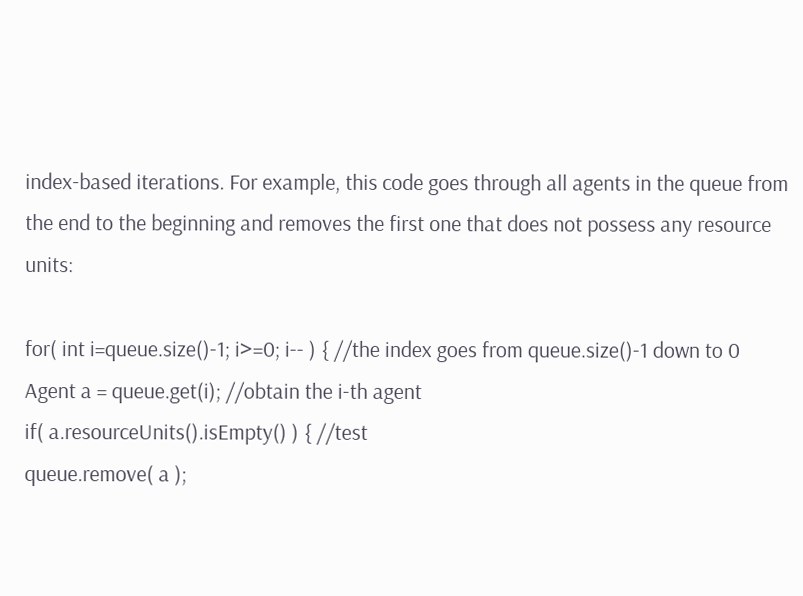index-based iterations. For example, this code goes through all agents in the queue from the end to the beginning and removes the first one that does not possess any resource units:

for( int i=queue.size()-1; i>=0; i-- ) { //the index goes from queue.size()-1 down to 0
Agent a = queue.get(i); //obtain the i-th agent
if( a.resourceUnits().isEmpty() ) { //test
queue.remove( a );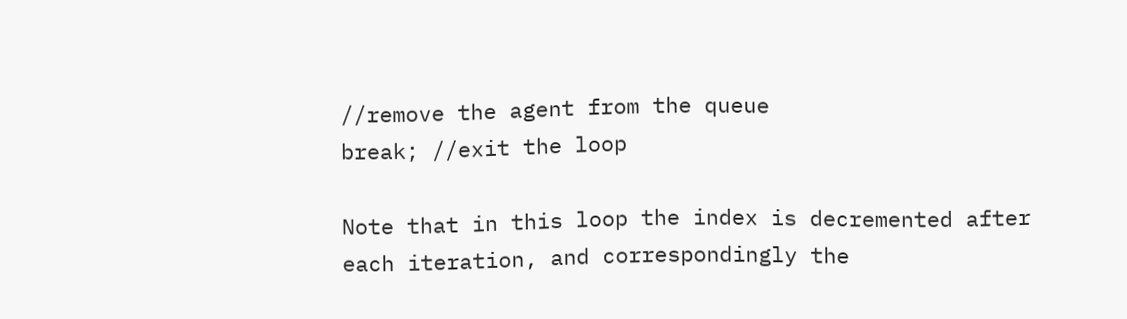//remove the agent from the queue
break; //exit the loop

Note that in this loop the index is decremented after each iteration, and correspondingly the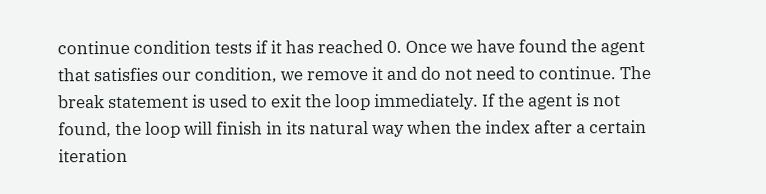continue condition tests if it has reached 0. Once we have found the agent that satisfies our condition, we remove it and do not need to continue. The break statement is used to exit the loop immediately. If the agent is not found, the loop will finish in its natural way when the index after a certain iteration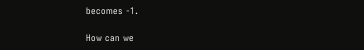becomes -1.

How can we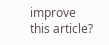improve this article?